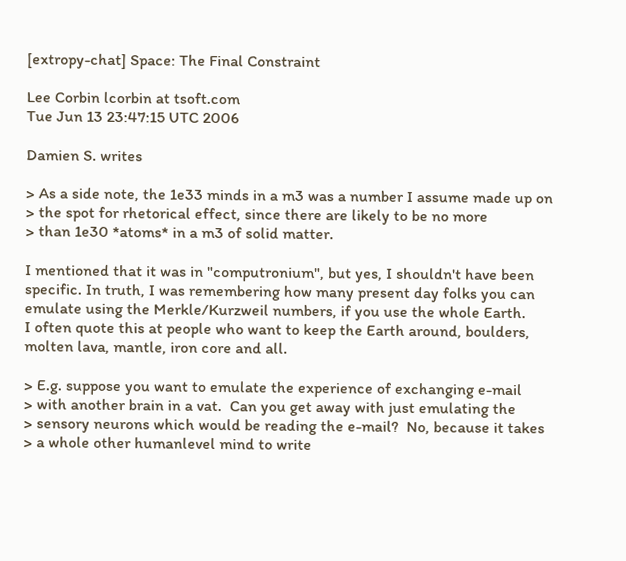[extropy-chat] Space: The Final Constraint

Lee Corbin lcorbin at tsoft.com
Tue Jun 13 23:47:15 UTC 2006

Damien S. writes

> As a side note, the 1e33 minds in a m3 was a number I assume made up on
> the spot for rhetorical effect, since there are likely to be no more
> than 1e30 *atoms* in a m3 of solid matter.

I mentioned that it was in "computronium", but yes, I shouldn't have been
specific. In truth, I was remembering how many present day folks you can
emulate using the Merkle/Kurzweil numbers, if you use the whole Earth.
I often quote this at people who want to keep the Earth around, boulders,
molten lava, mantle, iron core and all.

> E.g. suppose you want to emulate the experience of exchanging e-mail
> with another brain in a vat.  Can you get away with just emulating the
> sensory neurons which would be reading the e-mail?  No, because it takes
> a whole other humanlevel mind to write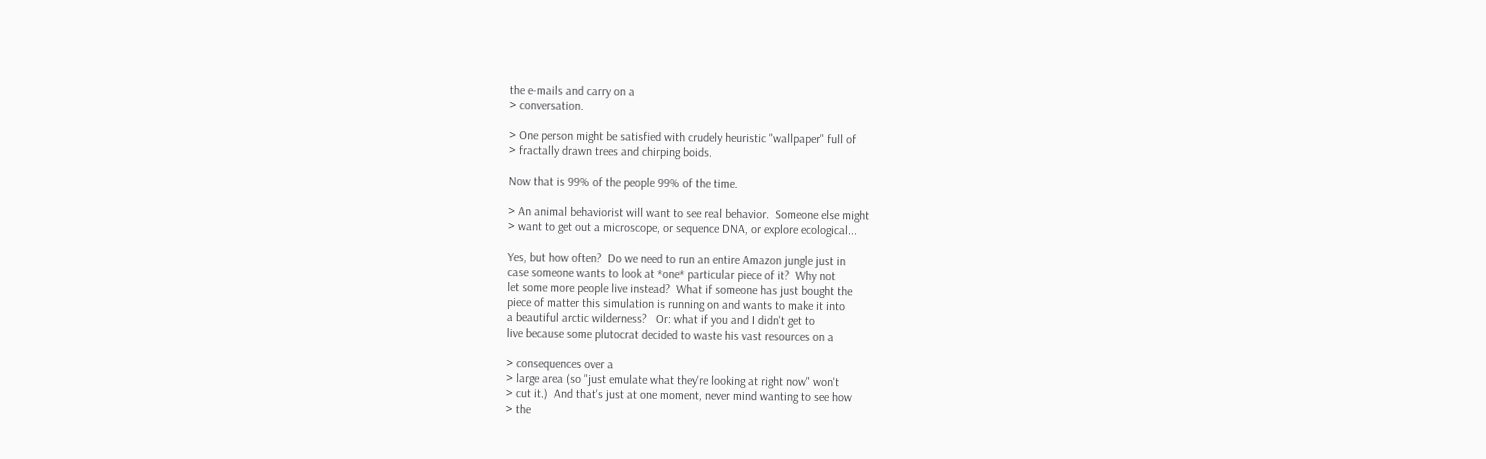the e-mails and carry on a
> conversation.

> One person might be satisfied with crudely heuristic "wallpaper" full of
> fractally drawn trees and chirping boids.

Now that is 99% of the people 99% of the time.

> An animal behaviorist will want to see real behavior.  Someone else might
> want to get out a microscope, or sequence DNA, or explore ecological...

Yes, but how often?  Do we need to run an entire Amazon jungle just in
case someone wants to look at *one* particular piece of it?  Why not
let some more people live instead?  What if someone has just bought the
piece of matter this simulation is running on and wants to make it into
a beautiful arctic wilderness?   Or: what if you and I didn't get to
live because some plutocrat decided to waste his vast resources on a

> consequences over a
> large area (so "just emulate what they're looking at right now" won't
> cut it.)  And that's just at one moment, never mind wanting to see how
> the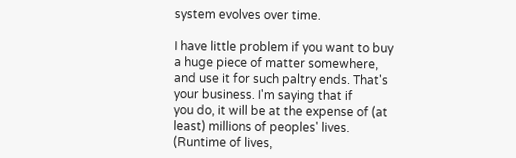system evolves over time.

I have little problem if you want to buy a huge piece of matter somewhere,
and use it for such paltry ends. That's your business. I'm saying that if
you do, it will be at the expense of (at least) millions of peoples' lives.
(Runtime of lives,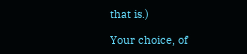that is.)

Your choice, of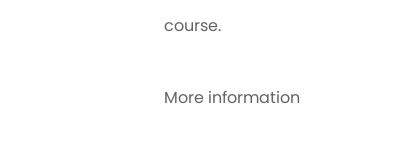course.


More information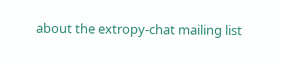about the extropy-chat mailing list